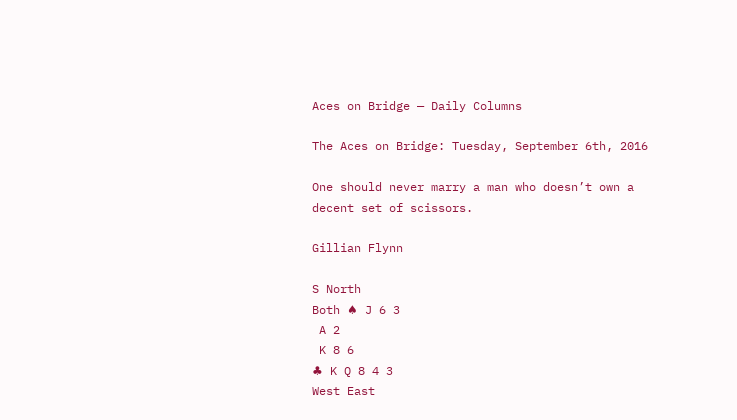Aces on Bridge — Daily Columns

The Aces on Bridge: Tuesday, September 6th, 2016

One should never marry a man who doesn’t own a decent set of scissors.

Gillian Flynn

S North
Both ♠ J 6 3
 A 2
 K 8 6
♣ K Q 8 4 3
West East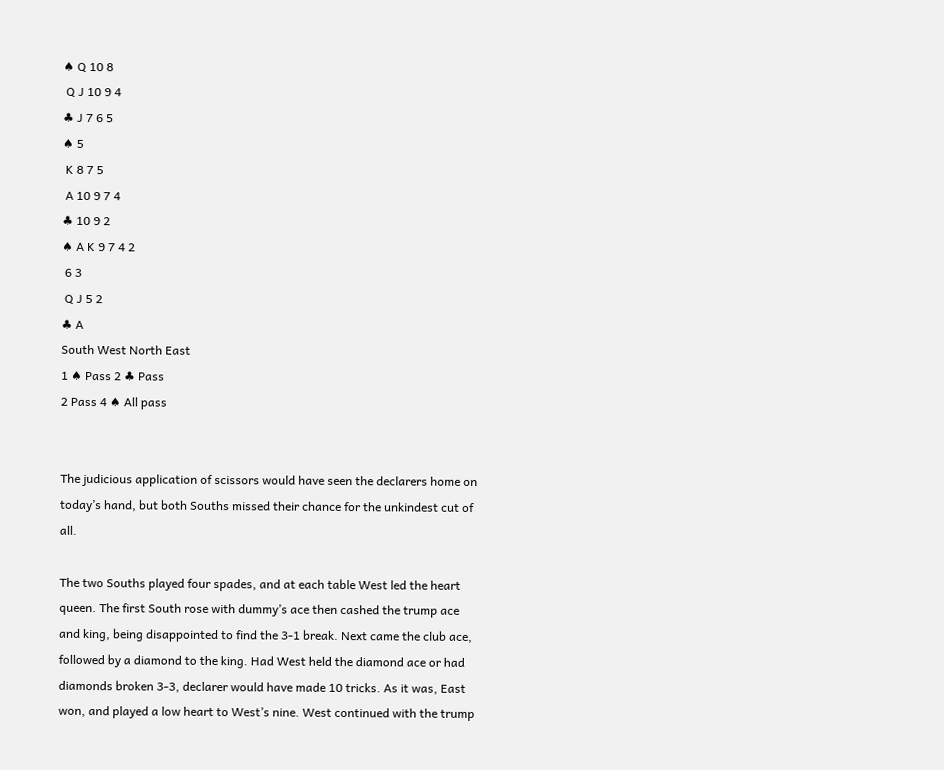♠ Q 10 8
 Q J 10 9 4
♣ J 7 6 5
♠ 5
 K 8 7 5
 A 10 9 7 4
♣ 10 9 2
♠ A K 9 7 4 2
 6 3
 Q J 5 2
♣ A
South West North East
1 ♠ Pass 2 ♣ Pass
2 Pass 4 ♠ All pass


The judicious application of scissors would have seen the declarers home on today’s hand, but both Souths missed their chance for the unkindest cut of all.

The two Souths played four spades, and at each table West led the heart queen. The first South rose with dummy’s ace then cashed the trump ace and king, being disappointed to find the 3-1 break. Next came the club ace, followed by a diamond to the king. Had West held the diamond ace or had diamonds broken 3-3, declarer would have made 10 tricks. As it was, East won, and played a low heart to West’s nine. West continued with the trump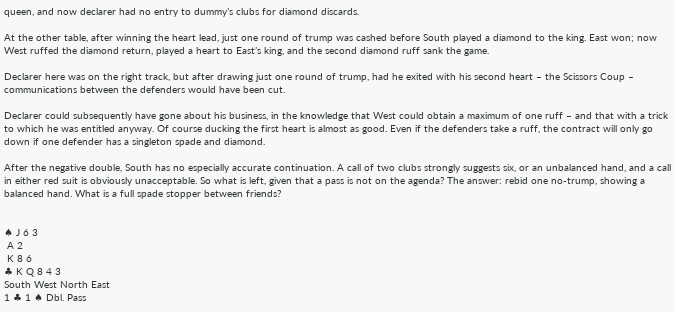queen, and now declarer had no entry to dummy’s clubs for diamond discards.

At the other table, after winning the heart lead, just one round of trump was cashed before South played a diamond to the king. East won; now West ruffed the diamond return, played a heart to East’s king, and the second diamond ruff sank the game.

Declarer here was on the right track, but after drawing just one round of trump, had he exited with his second heart – the Scissors Coup – communications between the defenders would have been cut.

Declarer could subsequently have gone about his business, in the knowledge that West could obtain a maximum of one ruff – and that with a trick to which he was entitled anyway. Of course ducking the first heart is almost as good. Even if the defenders take a ruff, the contract will only go down if one defender has a singleton spade and diamond.

After the negative double, South has no especially accurate continuation. A call of two clubs strongly suggests six, or an unbalanced hand, and a call in either red suit is obviously unacceptable. So what is left, given that a pass is not on the agenda? The answer: rebid one no-trump, showing a balanced hand. What is a full spade stopper between friends?


♠ J 6 3
 A 2
 K 8 6
♣ K Q 8 4 3
South West North East
1 ♣ 1 ♠ Dbl. Pass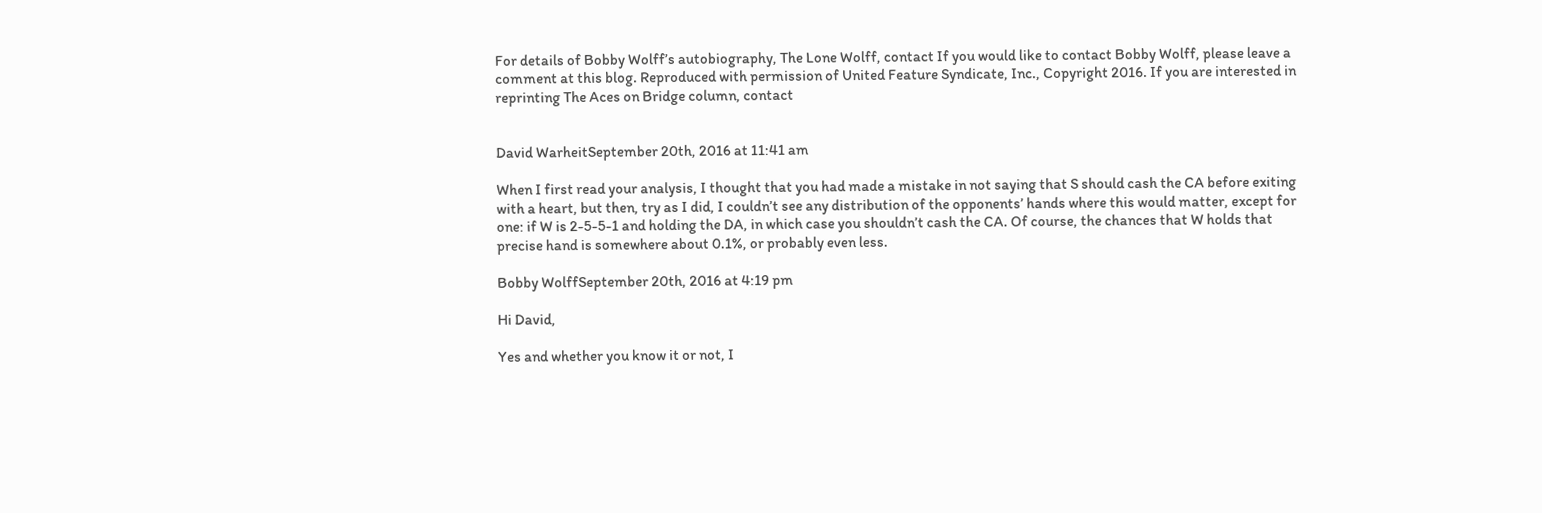For details of Bobby Wolff’s autobiography, The Lone Wolff, contact If you would like to contact Bobby Wolff, please leave a comment at this blog. Reproduced with permission of United Feature Syndicate, Inc., Copyright 2016. If you are interested in reprinting The Aces on Bridge column, contact


David WarheitSeptember 20th, 2016 at 11:41 am

When I first read your analysis, I thought that you had made a mistake in not saying that S should cash the CA before exiting with a heart, but then, try as I did, I couldn’t see any distribution of the opponents’ hands where this would matter, except for one: if W is 2-5-5-1 and holding the DA, in which case you shouldn’t cash the CA. Of course, the chances that W holds that precise hand is somewhere about 0.1%, or probably even less.

Bobby WolffSeptember 20th, 2016 at 4:19 pm

Hi David,

Yes and whether you know it or not, I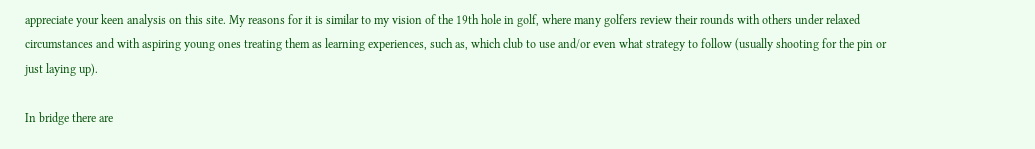appreciate your keen analysis on this site. My reasons for it is similar to my vision of the 19th hole in golf, where many golfers review their rounds with others under relaxed circumstances and with aspiring young ones treating them as learning experiences, such as, which club to use and/or even what strategy to follow (usually shooting for the pin or just laying up).

In bridge there are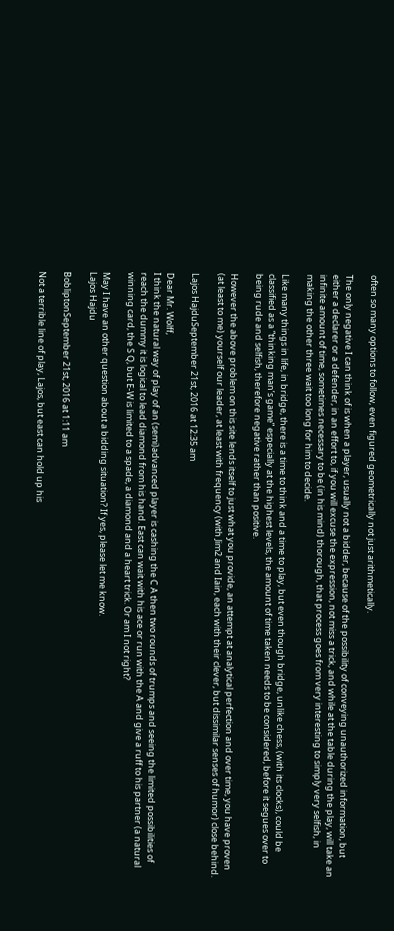often so many options to follow, even figured geometrically not just arithmetically.

The only negative I can think of is when a player, usually not a bidder, because of the possibility of conveying unauthorized information, but either a declarer or a defender, in an effort to, if you will excuse the expression, not miss a trick, and while at the table during the play, will take an infinite amount of time, sometimes necessary to be (in his mind) thorough, that process goes from very interesting to simply very selfish, in making the other three wait too long for him to decide.

Like many things in life, in bridge, there is a time to think and a time to play, but even though bridge, unlike chess, (with its clocks), could be classified as a “thinking man’s game” especially at the highest levels, the amount of time taken needs to be considered, before it segues over to being rude and selfish, therefore negative rather than positive.

However the above problem on this site lends itself to just what you provide, an attempt at analytical perfection and over time, you have proven (at least to me) yourself our leader, at least with frequency (with Jim2 and Iain, each with their clever, but dissimilar senses of humor) close behind.

Lajos HajduSeptember 21st, 2016 at 12:35 am

Dear Mr. Wolff,
I think the natural way of play of an (semi)advanced player is cashing the C A then two rounds of trumps and seeing the limited possibilities of reach the dummy it is logical to lead diamond from his hand. East can wait with his ace or run with the A and give a ruff to his partner (a natural winning card, the S Q, but E-W is limited to a spade, a diamond and a heart trick. Or am I not right?

May I have an other question about a bidding situation? If yes, please let me know.
Lajos Hajdu

BobliptonSeptember 21st, 2016 at 1:11 am

Not a terrible line of play, Lajos, but east can hold up his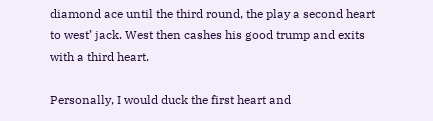diamond ace until the third round, the play a second heart to west’ jack. West then cashes his good trump and exits with a third heart.

Personally, I would duck the first heart and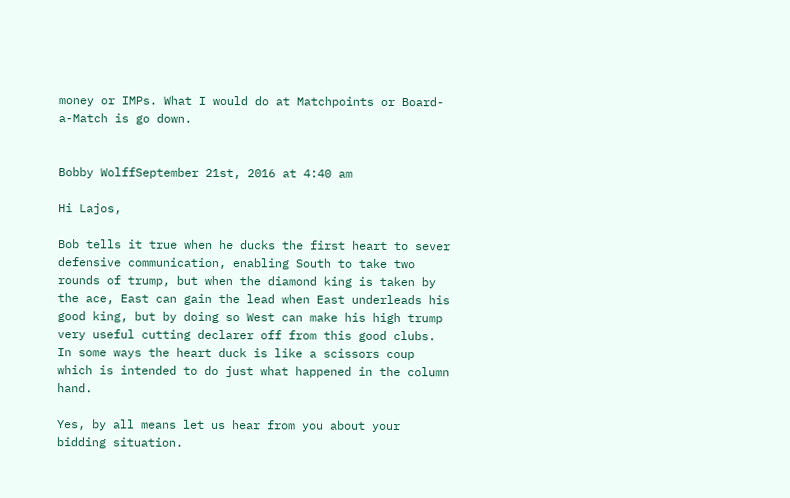money or IMPs. What I would do at Matchpoints or Board-a-Match is go down.


Bobby WolffSeptember 21st, 2016 at 4:40 am

Hi Lajos,

Bob tells it true when he ducks the first heart to sever defensive communication, enabling South to take two rounds of trump, but when the diamond king is taken by the ace, East can gain the lead when East underleads his good king, but by doing so West can make his high trump very useful cutting declarer off from this good clubs. In some ways the heart duck is like a scissors coup which is intended to do just what happened in the column hand.

Yes, by all means let us hear from you about your bidding situation.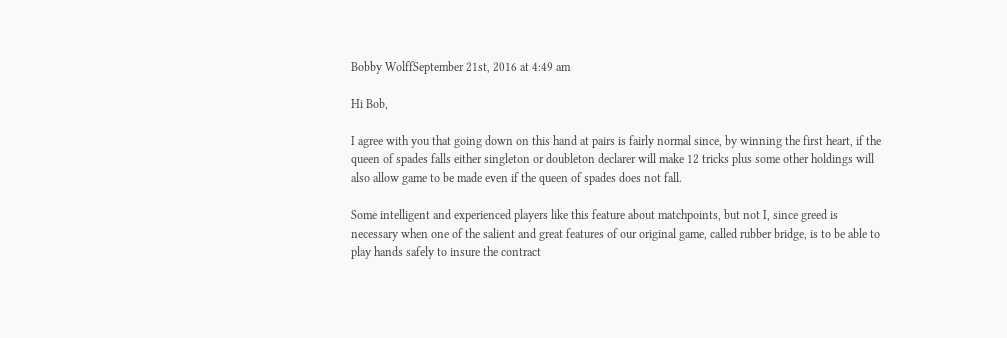Bobby WolffSeptember 21st, 2016 at 4:49 am

Hi Bob,

I agree with you that going down on this hand at pairs is fairly normal since, by winning the first heart, if the queen of spades falls either singleton or doubleton declarer will make 12 tricks plus some other holdings will also allow game to be made even if the queen of spades does not fall.

Some intelligent and experienced players like this feature about matchpoints, but not I, since greed is necessary when one of the salient and great features of our original game, called rubber bridge, is to be able to play hands safely to insure the contract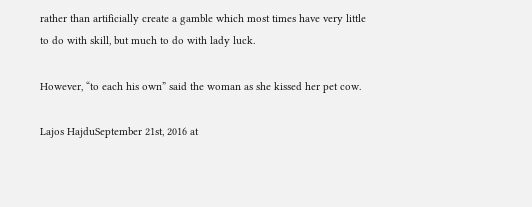rather than artificially create a gamble which most times have very little to do with skill, but much to do with lady luck.

However, “to each his own” said the woman as she kissed her pet cow.

Lajos HajduSeptember 21st, 2016 at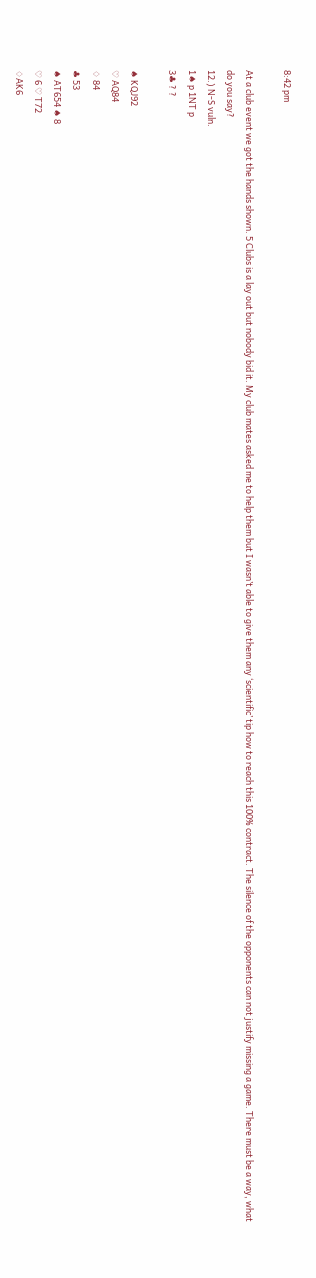8:42 pm

At a club event we got the hands shown. 5 Clubs is a lay out but nobody bid it. My club mates asked me to help them but I wasn’t able to give them any ‘scientific’ tip how to reach this 100% contract. The silence of the opponents can not justify missing a game. There must be a way, what do you say?
12.) N-S vuln.
1♠ p 1NT p
3♣ ? ?

♠ KQJ92
♡ AQ84
♢ 84
♣ 53
♠ AT654 ♠ 8
♡ 6 ♡ T72
♢AK6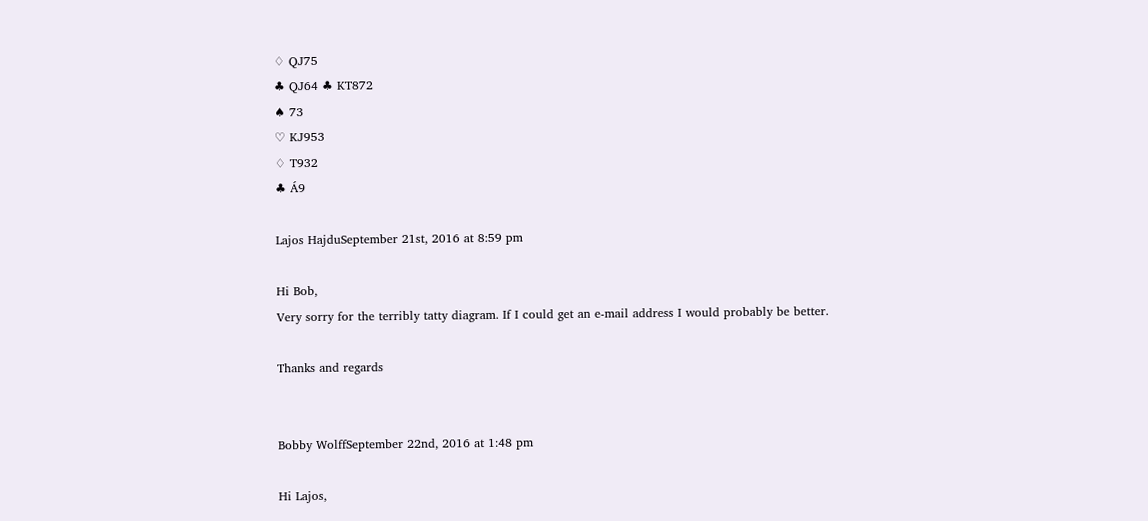♢ QJ75
♣ QJ64 ♣ KT872
♠ 73
♡ KJ953
♢ T932
♣ Á9

Lajos HajduSeptember 21st, 2016 at 8:59 pm

Hi Bob,
Very sorry for the terribly tatty diagram. If I could get an e-mail address I would probably be better.

Thanks and regards


Bobby WolffSeptember 22nd, 2016 at 1:48 pm

Hi Lajos,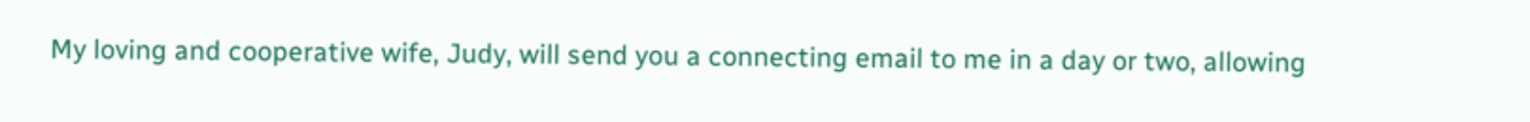My loving and cooperative wife, Judy, will send you a connecting email to me in a day or two, allowing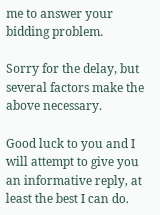me to answer your bidding problem.

Sorry for the delay, but several factors make the above necessary.

Good luck to you and I will attempt to give you an informative reply, at least the best I can do.